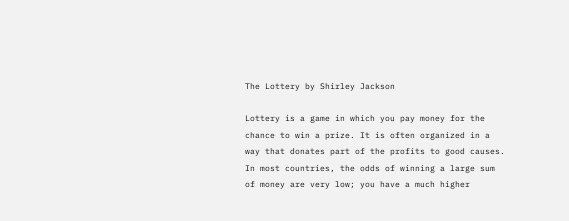The Lottery by Shirley Jackson

Lottery is a game in which you pay money for the chance to win a prize. It is often organized in a way that donates part of the profits to good causes. In most countries, the odds of winning a large sum of money are very low; you have a much higher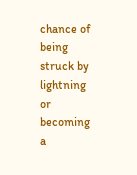chance of being struck by lightning or becoming a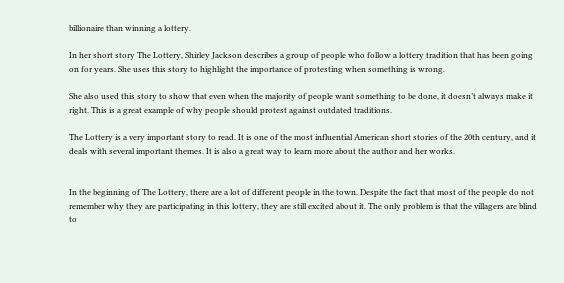billionaire than winning a lottery.

In her short story The Lottery, Shirley Jackson describes a group of people who follow a lottery tradition that has been going on for years. She uses this story to highlight the importance of protesting when something is wrong.

She also used this story to show that even when the majority of people want something to be done, it doesn’t always make it right. This is a great example of why people should protest against outdated traditions.

The Lottery is a very important story to read. It is one of the most influential American short stories of the 20th century, and it deals with several important themes. It is also a great way to learn more about the author and her works.


In the beginning of The Lottery, there are a lot of different people in the town. Despite the fact that most of the people do not remember why they are participating in this lottery, they are still excited about it. The only problem is that the villagers are blind to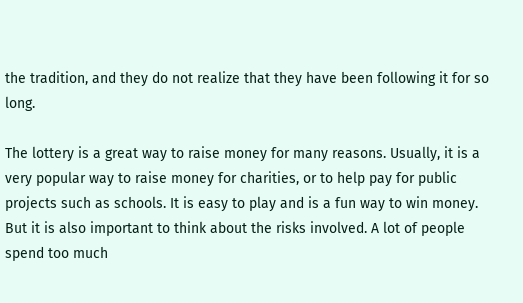the tradition, and they do not realize that they have been following it for so long.

The lottery is a great way to raise money for many reasons. Usually, it is a very popular way to raise money for charities, or to help pay for public projects such as schools. It is easy to play and is a fun way to win money. But it is also important to think about the risks involved. A lot of people spend too much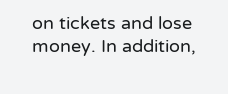on tickets and lose money. In addition,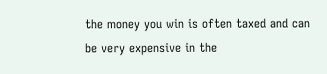the money you win is often taxed and can be very expensive in the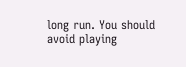long run. You should avoid playing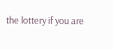the lottery if you are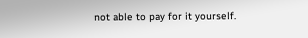not able to pay for it yourself.